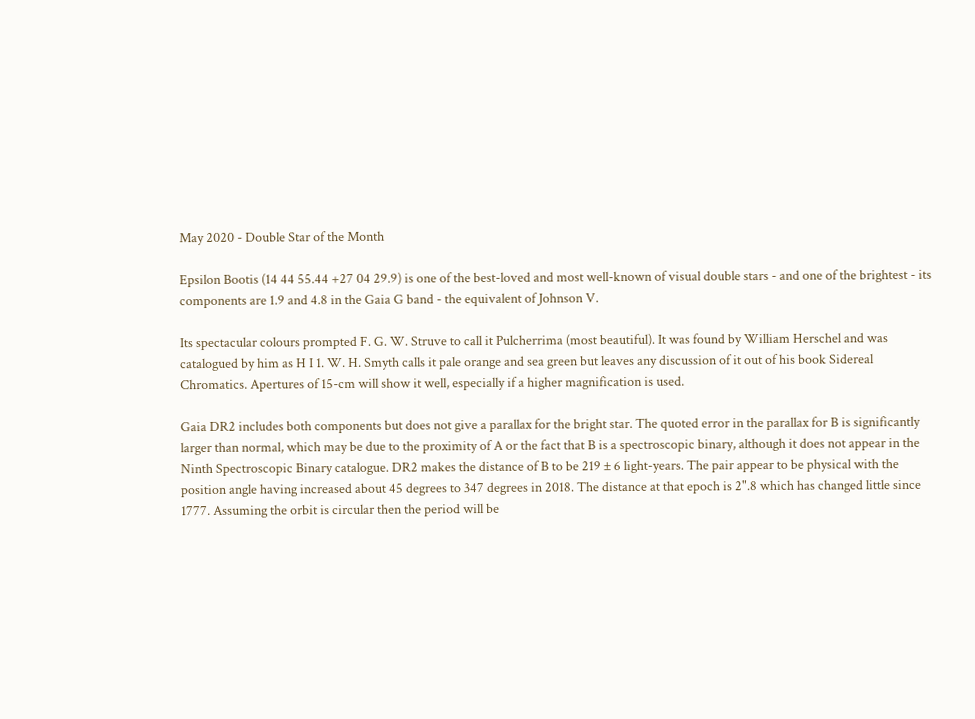May 2020 - Double Star of the Month

Epsilon Bootis (14 44 55.44 +27 04 29.9) is one of the best-loved and most well-known of visual double stars - and one of the brightest - its components are 1.9 and 4.8 in the Gaia G band - the equivalent of Johnson V.

Its spectacular colours prompted F. G. W. Struve to call it Pulcherrima (most beautiful). It was found by William Herschel and was catalogued by him as H I 1. W. H. Smyth calls it pale orange and sea green but leaves any discussion of it out of his book Sidereal Chromatics. Apertures of 15-cm will show it well, especially if a higher magnification is used.

Gaia DR2 includes both components but does not give a parallax for the bright star. The quoted error in the parallax for B is significantly larger than normal, which may be due to the proximity of A or the fact that B is a spectroscopic binary, although it does not appear in the Ninth Spectroscopic Binary catalogue. DR2 makes the distance of B to be 219 ± 6 light-years. The pair appear to be physical with the position angle having increased about 45 degrees to 347 degrees in 2018. The distance at that epoch is 2".8 which has changed little since 1777. Assuming the orbit is circular then the period will be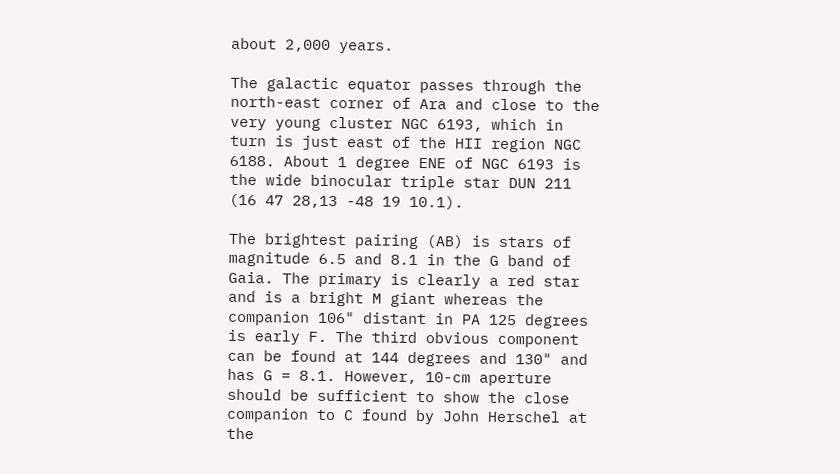about 2,000 years.

The galactic equator passes through the north-east corner of Ara and close to the very young cluster NGC 6193, which in turn is just east of the HII region NGC 6188. About 1 degree ENE of NGC 6193 is the wide binocular triple star DUN 211 (16 47 28,13 -48 19 10.1).

The brightest pairing (AB) is stars of magnitude 6.5 and 8.1 in the G band of Gaia. The primary is clearly a red star and is a bright M giant whereas the companion 106" distant in PA 125 degrees is early F. The third obvious component can be found at 144 degrees and 130" and has G = 8.1. However, 10-cm aperture should be sufficient to show the close companion to C found by John Herschel at the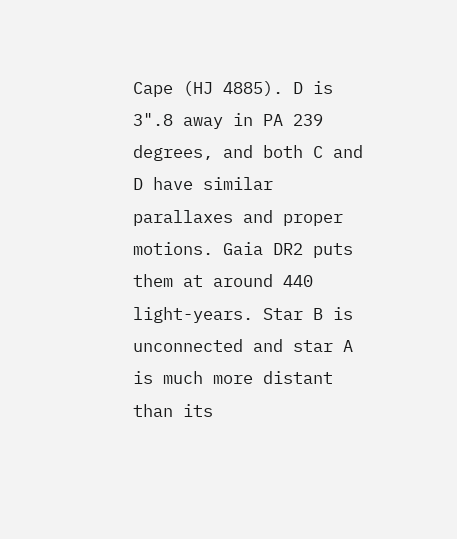Cape (HJ 4885). D is 3".8 away in PA 239 degrees, and both C and D have similar parallaxes and proper motions. Gaia DR2 puts them at around 440 light-years. Star B is unconnected and star A is much more distant than its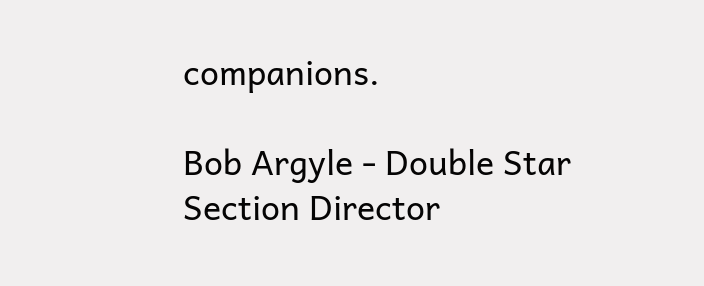companions.

Bob Argyle - Double Star Section Director